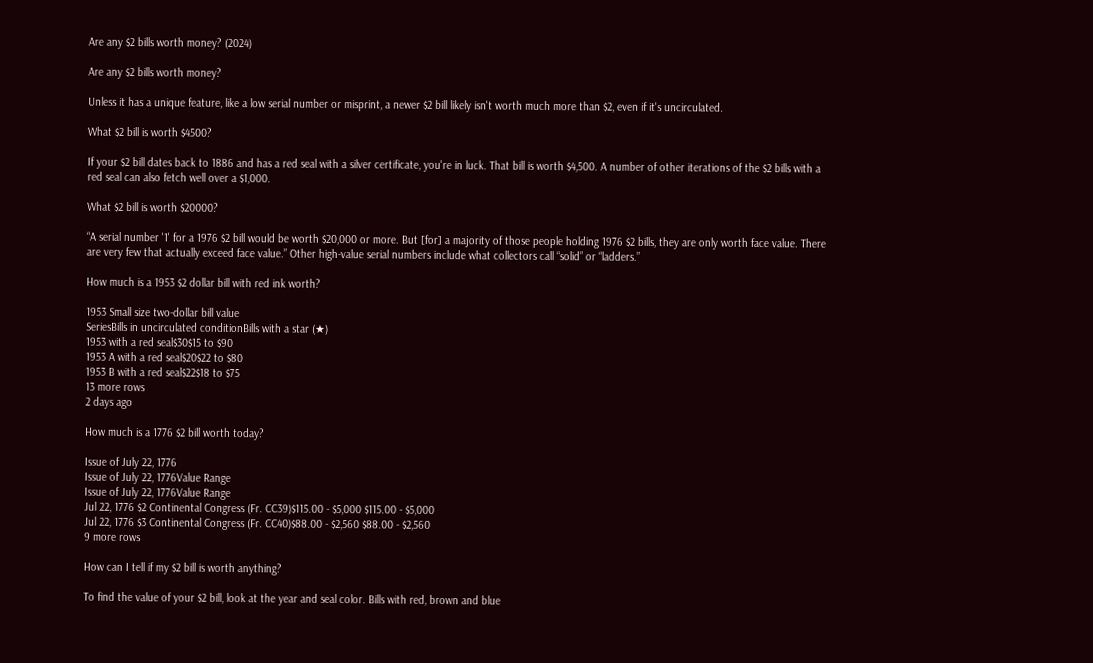Are any $2 bills worth money? (2024)

Are any $2 bills worth money?

Unless it has a unique feature, like a low serial number or misprint, a newer $2 bill likely isn't worth much more than $2, even if it's uncirculated.

What $2 bill is worth $4500?

If your $2 bill dates back to 1886 and has a red seal with a silver certificate, you're in luck. That bill is worth $4,500. A number of other iterations of the $2 bills with a red seal can also fetch well over a $1,000.

What $2 bill is worth $20000?

“A serial number '1' for a 1976 $2 bill would be worth $20,000 or more. But [for] a majority of those people holding 1976 $2 bills, they are only worth face value. There are very few that actually exceed face value.” Other high-value serial numbers include what collectors call “solid” or “ladders.”

How much is a 1953 $2 dollar bill with red ink worth?

1953 Small size two-dollar bill value
SeriesBills in uncirculated conditionBills with a star (★)
1953 with a red seal$30$15 to $90
1953 A with a red seal$20$22 to $80
1953 B with a red seal$22$18 to $75
13 more rows
2 days ago

How much is a 1776 $2 bill worth today?

Issue of July 22, 1776
Issue of July 22, 1776Value Range
Issue of July 22, 1776Value Range
Jul 22, 1776 $2 Continental Congress (Fr. CC39)$115.00 - $5,000 $115.00 - $5,000
Jul 22, 1776 $3 Continental Congress (Fr. CC40)$88.00 - $2,560 $88.00 - $2,560
9 more rows

How can I tell if my $2 bill is worth anything?

To find the value of your $2 bill, look at the year and seal color. Bills with red, brown and blue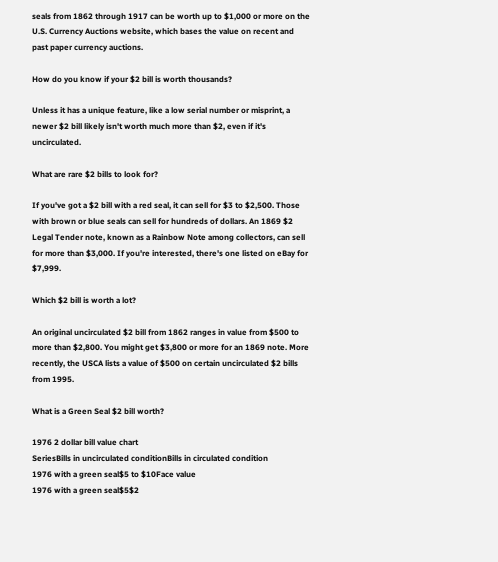seals from 1862 through 1917 can be worth up to $1,000 or more on the U.S. Currency Auctions website, which bases the value on recent and past paper currency auctions.

How do you know if your $2 bill is worth thousands?

Unless it has a unique feature, like a low serial number or misprint, a newer $2 bill likely isn't worth much more than $2, even if it's uncirculated.

What are rare $2 bills to look for?

If you've got a $2 bill with a red seal, it can sell for $3 to $2,500. Those with brown or blue seals can sell for hundreds of dollars. An 1869 $2 Legal Tender note, known as a Rainbow Note among collectors, can sell for more than $3,000. If you're interested, there's one listed on eBay for $7,999.

Which $2 bill is worth a lot?

An original uncirculated $2 bill from 1862 ranges in value from $500 to more than $2,800. You might get $3,800 or more for an 1869 note. More recently, the USCA lists a value of $500 on certain uncirculated $2 bills from 1995.

What is a Green Seal $2 bill worth?

1976 2 dollar bill value chart
SeriesBills in uncirculated conditionBills in circulated condition
1976 with a green seal$5 to $10Face value
1976 with a green seal$5$2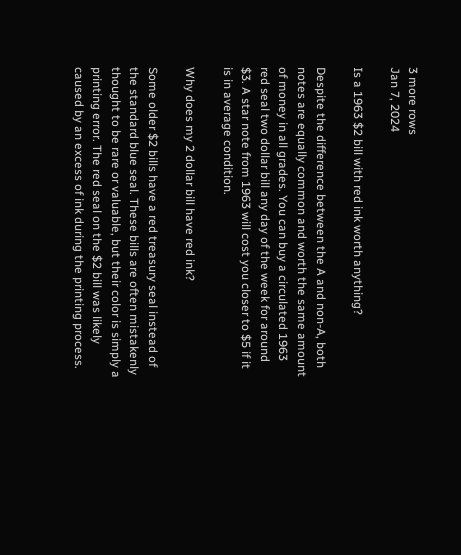3 more rows
Jan 7, 2024

Is a 1963 $2 bill with red ink worth anything?

Despite the difference between the A and non-A, both notes are equally common and worth the same amount of money in all grades. You can buy a circulated 1963 red seal two dollar bill any day of the week for around $3. A star note from 1963 will cost you closer to $5 if it is in average condition.

Why does my 2 dollar bill have red ink?

Some older $2 bills have a red treasury seal instead of the standard blue seal. These bills are often mistakenly thought to be rare or valuable, but their color is simply a printing error. The red seal on the $2 bill was likely caused by an excess of ink during the printing process.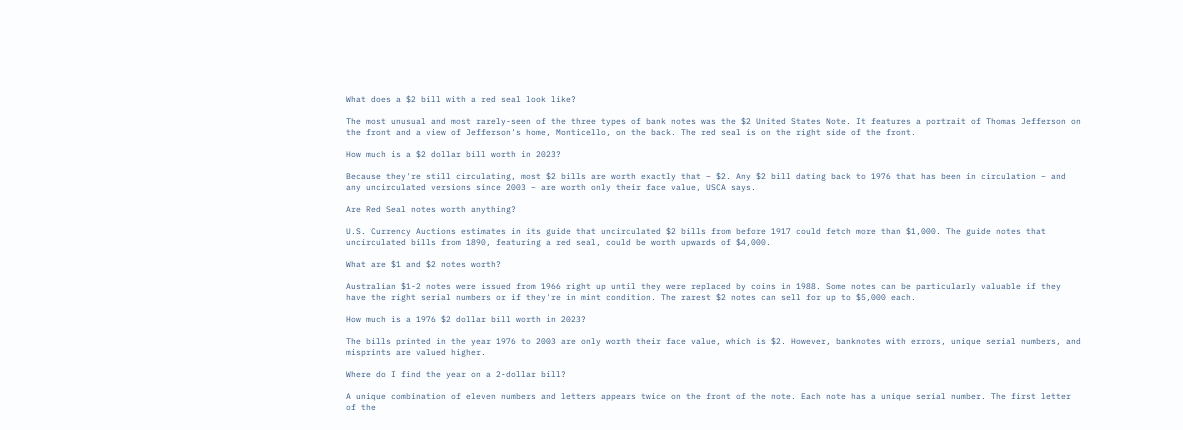What does a $2 bill with a red seal look like?

The most unusual and most rarely-seen of the three types of bank notes was the $2 United States Note. It features a portrait of Thomas Jefferson on the front and a view of Jefferson's home, Monticello, on the back. The red seal is on the right side of the front.

How much is a $2 dollar bill worth in 2023?

Because they're still circulating, most $2 bills are worth exactly that – $2. Any $2 bill dating back to 1976 that has been in circulation – and any uncirculated versions since 2003 – are worth only their face value, USCA says.

Are Red Seal notes worth anything?

U.S. Currency Auctions estimates in its guide that uncirculated $2 bills from before 1917 could fetch more than $1,000. The guide notes that uncirculated bills from 1890, featuring a red seal, could be worth upwards of $4,000.

What are $1 and $2 notes worth?

Australian $1-2 notes were issued from 1966 right up until they were replaced by coins in 1988. Some notes can be particularly valuable if they have the right serial numbers or if they're in mint condition. The rarest $2 notes can sell for up to $5,000 each.

How much is a 1976 $2 dollar bill worth in 2023?

The bills printed in the year 1976 to 2003 are only worth their face value, which is $2. However, banknotes with errors, unique serial numbers, and misprints are valued higher.

Where do I find the year on a 2-dollar bill?

A unique combination of eleven numbers and letters appears twice on the front of the note. Each note has a unique serial number. The first letter of the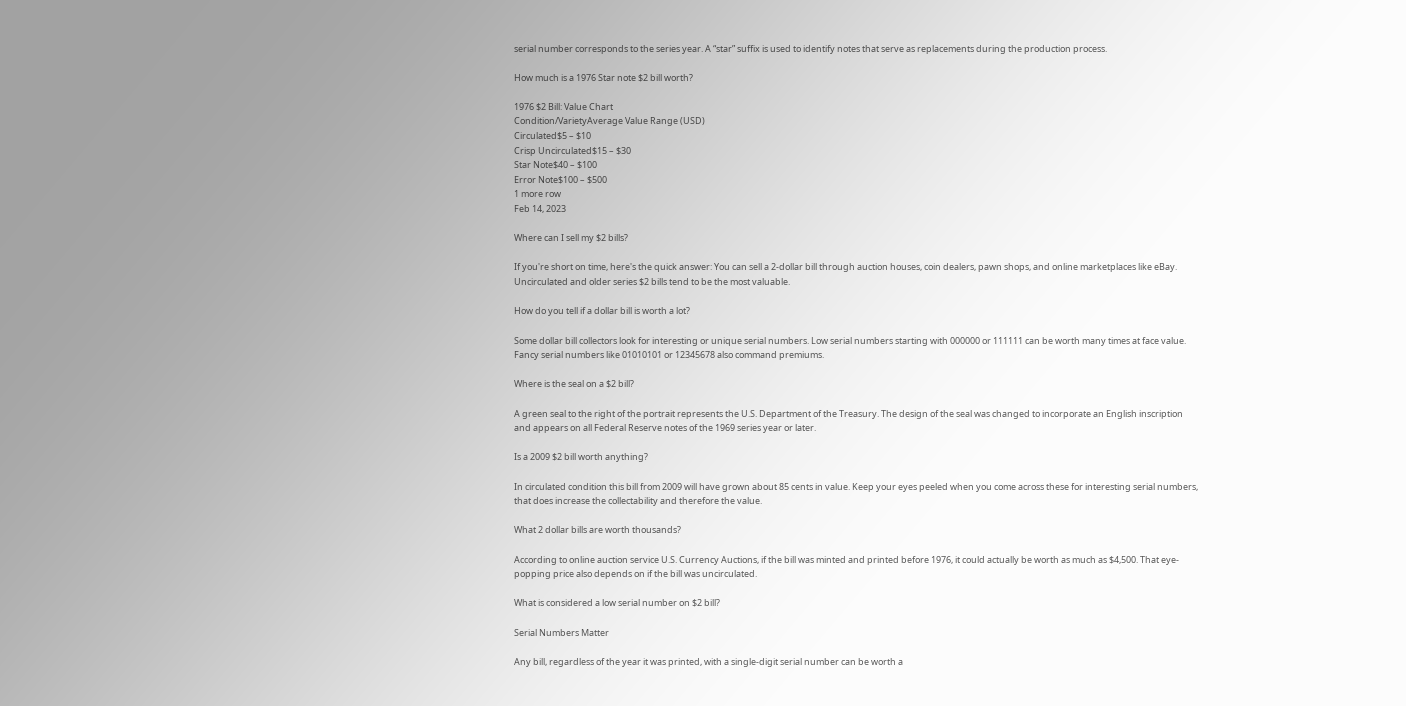serial number corresponds to the series year. A “star” suffix is used to identify notes that serve as replacements during the production process.

How much is a 1976 Star note $2 bill worth?

1976 $2 Bill: Value Chart
Condition/VarietyAverage Value Range (USD)
Circulated$5 – $10
Crisp Uncirculated$15 – $30
Star Note$40 – $100
Error Note$100 – $500
1 more row
Feb 14, 2023

Where can I sell my $2 bills?

If you're short on time, here's the quick answer: You can sell a 2-dollar bill through auction houses, coin dealers, pawn shops, and online marketplaces like eBay. Uncirculated and older series $2 bills tend to be the most valuable.

How do you tell if a dollar bill is worth a lot?

Some dollar bill collectors look for interesting or unique serial numbers. Low serial numbers starting with 000000 or 111111 can be worth many times at face value. Fancy serial numbers like 01010101 or 12345678 also command premiums.

Where is the seal on a $2 bill?

A green seal to the right of the portrait represents the U.S. Department of the Treasury. The design of the seal was changed to incorporate an English inscription and appears on all Federal Reserve notes of the 1969 series year or later.

Is a 2009 $2 bill worth anything?

In circulated condition this bill from 2009 will have grown about 85 cents in value. Keep your eyes peeled when you come across these for interesting serial numbers, that does increase the collectability and therefore the value.

What 2 dollar bills are worth thousands?

According to online auction service U.S. Currency Auctions, if the bill was minted and printed before 1976, it could actually be worth as much as $4,500. That eye-popping price also depends on if the bill was uncirculated.

What is considered a low serial number on $2 bill?

Serial Numbers Matter

Any bill, regardless of the year it was printed, with a single-digit serial number can be worth a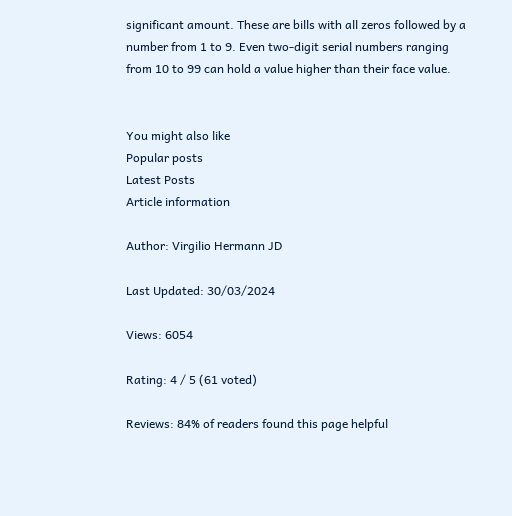significant amount. These are bills with all zeros followed by a number from 1 to 9. Even two-digit serial numbers ranging from 10 to 99 can hold a value higher than their face value.


You might also like
Popular posts
Latest Posts
Article information

Author: Virgilio Hermann JD

Last Updated: 30/03/2024

Views: 6054

Rating: 4 / 5 (61 voted)

Reviews: 84% of readers found this page helpful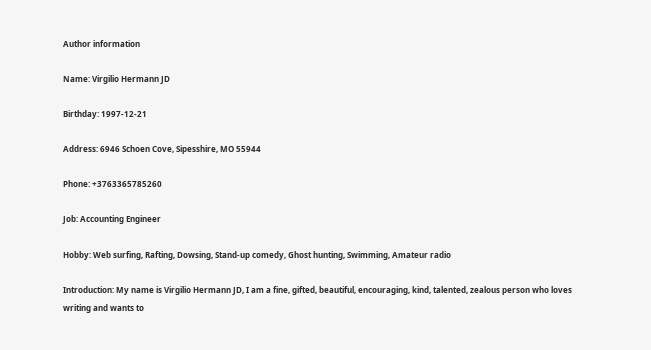Author information

Name: Virgilio Hermann JD

Birthday: 1997-12-21

Address: 6946 Schoen Cove, Sipesshire, MO 55944

Phone: +3763365785260

Job: Accounting Engineer

Hobby: Web surfing, Rafting, Dowsing, Stand-up comedy, Ghost hunting, Swimming, Amateur radio

Introduction: My name is Virgilio Hermann JD, I am a fine, gifted, beautiful, encouraging, kind, talented, zealous person who loves writing and wants to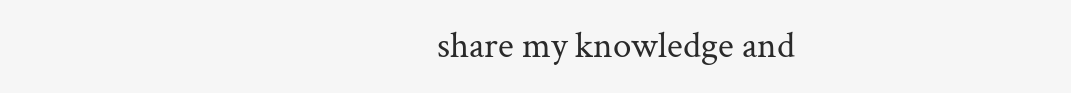share my knowledge and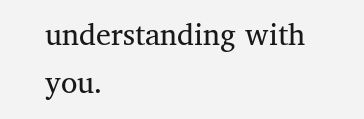understanding with you.